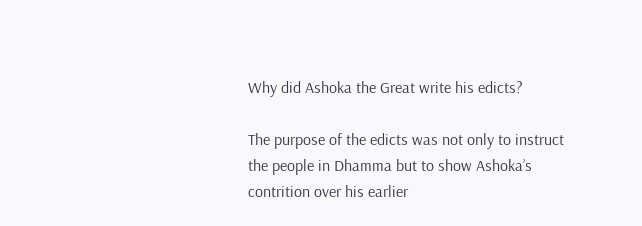Why did Ashoka the Great write his edicts?

The purpose of the edicts was not only to instruct the people in Dhamma but to show Ashoka’s contrition over his earlier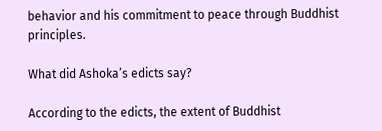behavior and his commitment to peace through Buddhist principles.

What did Ashoka’s edicts say?

According to the edicts, the extent of Buddhist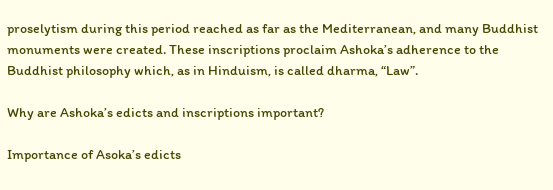proselytism during this period reached as far as the Mediterranean, and many Buddhist monuments were created. These inscriptions proclaim Ashoka’s adherence to the Buddhist philosophy which, as in Hinduism, is called dharma, “Law”.

Why are Ashoka’s edicts and inscriptions important?

Importance of Asoka’s edicts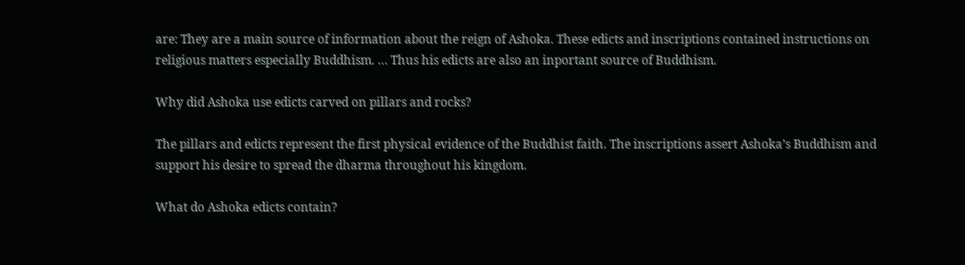are: They are a main source of information about the reign of Ashoka. These edicts and inscriptions contained instructions on religious matters especially Buddhism. … Thus his edicts are also an inportant source of Buddhism.

Why did Ashoka use edicts carved on pillars and rocks?

The pillars and edicts represent the first physical evidence of the Buddhist faith. The inscriptions assert Ashoka’s Buddhism and support his desire to spread the dharma throughout his kingdom.

What do Ashoka edicts contain?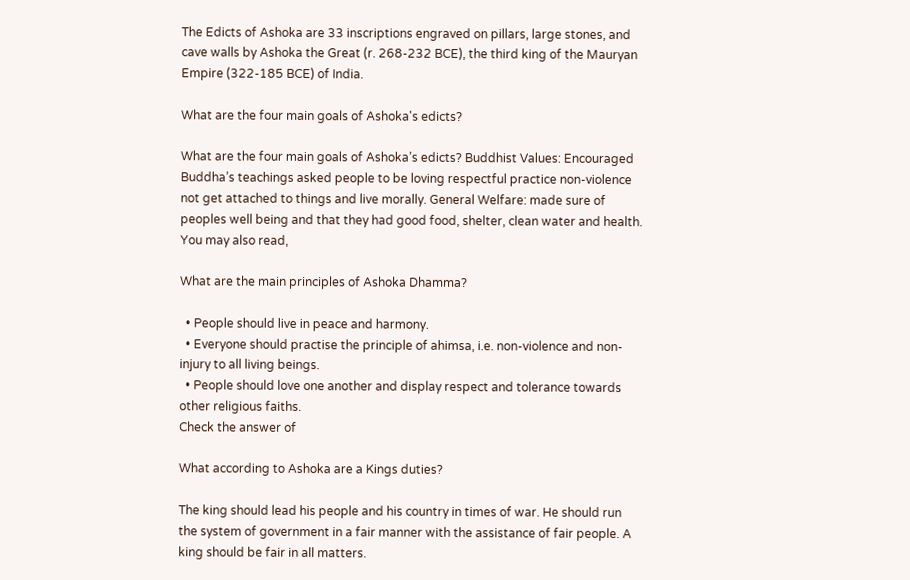The Edicts of Ashoka are 33 inscriptions engraved on pillars, large stones, and cave walls by Ashoka the Great (r. 268-232 BCE), the third king of the Mauryan Empire (322-185 BCE) of India.

What are the four main goals of Ashoka's edicts?

What are the four main goals of Ashoka’s edicts? Buddhist Values: Encouraged Buddha’s teachings asked people to be loving respectful practice non-violence not get attached to things and live morally. General Welfare: made sure of peoples well being and that they had good food, shelter, clean water and health. You may also read,

What are the main principles of Ashoka Dhamma?

  • People should live in peace and harmony.
  • Everyone should practise the principle of ahimsa, i.e. non-violence and non-injury to all living beings.
  • People should love one another and display respect and tolerance towards other religious faiths.
Check the answer of

What according to Ashoka are a Kings duties?

The king should lead his people and his country in times of war. He should run the system of government in a fair manner with the assistance of fair people. A king should be fair in all matters.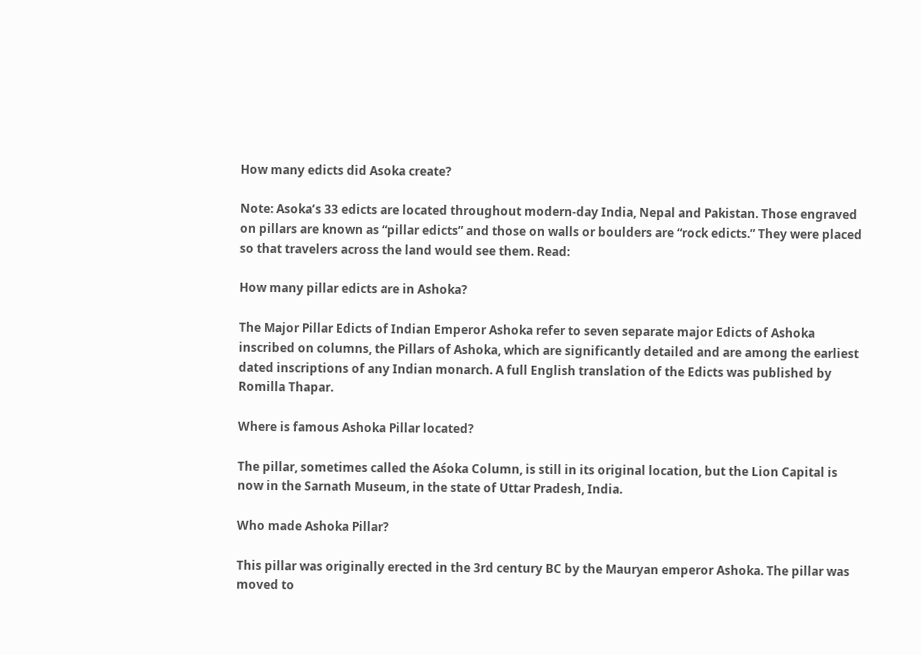How many edicts did Asoka create?

Note: Asoka’s 33 edicts are located throughout modern-day India, Nepal and Pakistan. Those engraved on pillars are known as “pillar edicts” and those on walls or boulders are “rock edicts.” They were placed so that travelers across the land would see them. Read:

How many pillar edicts are in Ashoka?

The Major Pillar Edicts of Indian Emperor Ashoka refer to seven separate major Edicts of Ashoka inscribed on columns, the Pillars of Ashoka, which are significantly detailed and are among the earliest dated inscriptions of any Indian monarch. A full English translation of the Edicts was published by Romilla Thapar.

Where is famous Ashoka Pillar located?

The pillar, sometimes called the Aśoka Column, is still in its original location, but the Lion Capital is now in the Sarnath Museum, in the state of Uttar Pradesh, India.

Who made Ashoka Pillar?

This pillar was originally erected in the 3rd century BC by the Mauryan emperor Ashoka. The pillar was moved to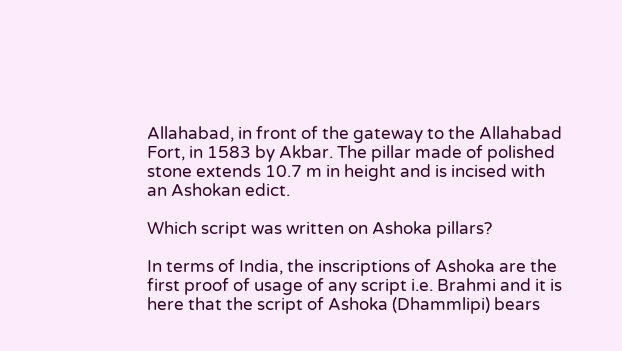Allahabad, in front of the gateway to the Allahabad Fort, in 1583 by Akbar. The pillar made of polished stone extends 10.7 m in height and is incised with an Ashokan edict.

Which script was written on Ashoka pillars?

In terms of India, the inscriptions of Ashoka are the first proof of usage of any script i.e. Brahmi and it is here that the script of Ashoka (Dhammlipi) bears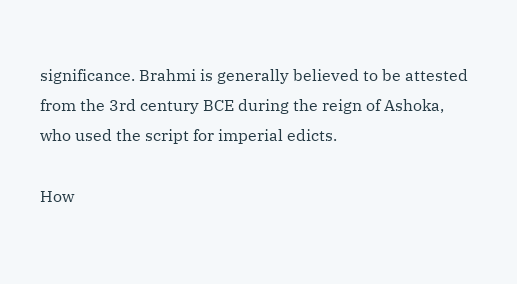significance. Brahmi is generally believed to be attested from the 3rd century BCE during the reign of Ashoka, who used the script for imperial edicts.

How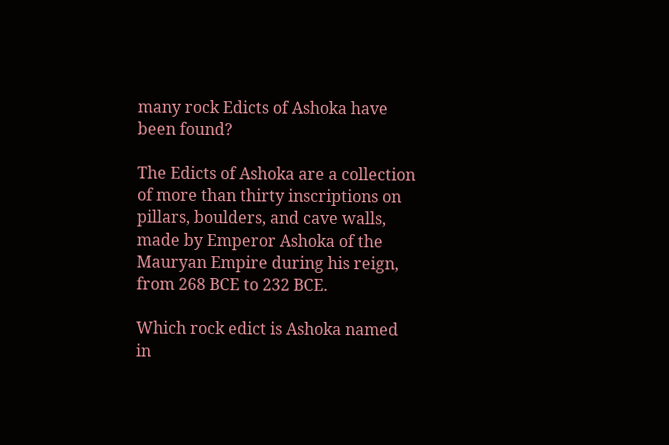many rock Edicts of Ashoka have been found?

The Edicts of Ashoka are a collection of more than thirty inscriptions on pillars, boulders, and cave walls, made by Emperor Ashoka of the Mauryan Empire during his reign, from 268 BCE to 232 BCE.

Which rock edict is Ashoka named in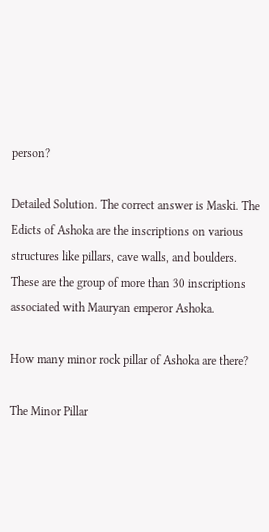person?

Detailed Solution. The correct answer is Maski. The Edicts of Ashoka are the inscriptions on various structures like pillars, cave walls, and boulders. These are the group of more than 30 inscriptions associated with Mauryan emperor Ashoka.

How many minor rock pillar of Ashoka are there?

The Minor Pillar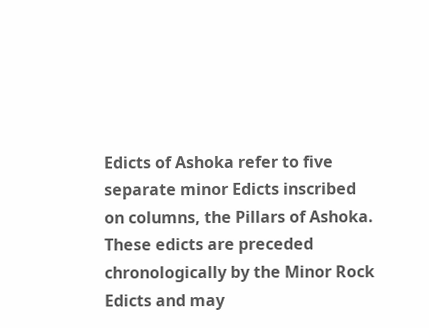Edicts of Ashoka refer to five separate minor Edicts inscribed on columns, the Pillars of Ashoka. These edicts are preceded chronologically by the Minor Rock Edicts and may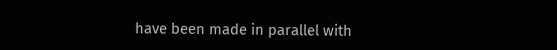have been made in parallel with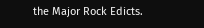the Major Rock Edicts.